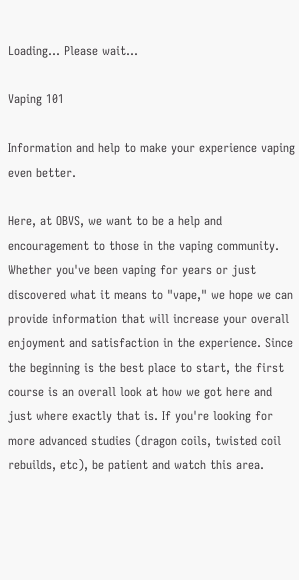Loading... Please wait...

Vaping 101

Information and help to make your experience vaping even better.

Here, at OBVS, we want to be a help and encouragement to those in the vaping community. Whether you've been vaping for years or just discovered what it means to "vape," we hope we can provide information that will increase your overall enjoyment and satisfaction in the experience. Since the beginning is the best place to start, the first course is an overall look at how we got here and just where exactly that is. If you're looking for more advanced studies (dragon coils, twisted coil rebuilds, etc), be patient and watch this area.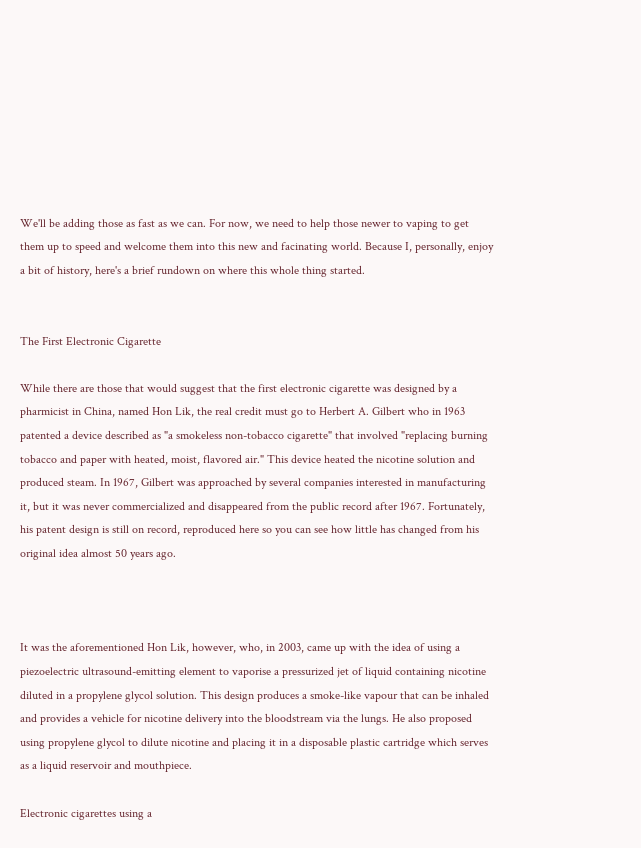We'll be adding those as fast as we can. For now, we need to help those newer to vaping to get them up to speed and welcome them into this new and facinating world. Because I, personally, enjoy a bit of history, here's a brief rundown on where this whole thing started.


The First Electronic Cigarette

While there are those that would suggest that the first electronic cigarette was designed by a pharmicist in China, named Hon Lik, the real credit must go to Herbert A. Gilbert who in 1963 patented a device described as "a smokeless non-tobacco cigarette" that involved "replacing burning tobacco and paper with heated, moist, flavored air." This device heated the nicotine solution and produced steam. In 1967, Gilbert was approached by several companies interested in manufacturing it, but it was never commercialized and disappeared from the public record after 1967. Fortunately, his patent design is still on record, reproduced here so you can see how little has changed from his original idea almost 50 years ago.



It was the aforementioned Hon Lik, however, who, in 2003, came up with the idea of using a piezoelectric ultrasound-emitting element to vaporise a pressurized jet of liquid containing nicotine diluted in a propylene glycol solution. This design produces a smoke-like vapour that can be inhaled and provides a vehicle for nicotine delivery into the bloodstream via the lungs. He also proposed using propylene glycol to dilute nicotine and placing it in a disposable plastic cartridge which serves as a liquid reservoir and mouthpiece.

Electronic cigarettes using a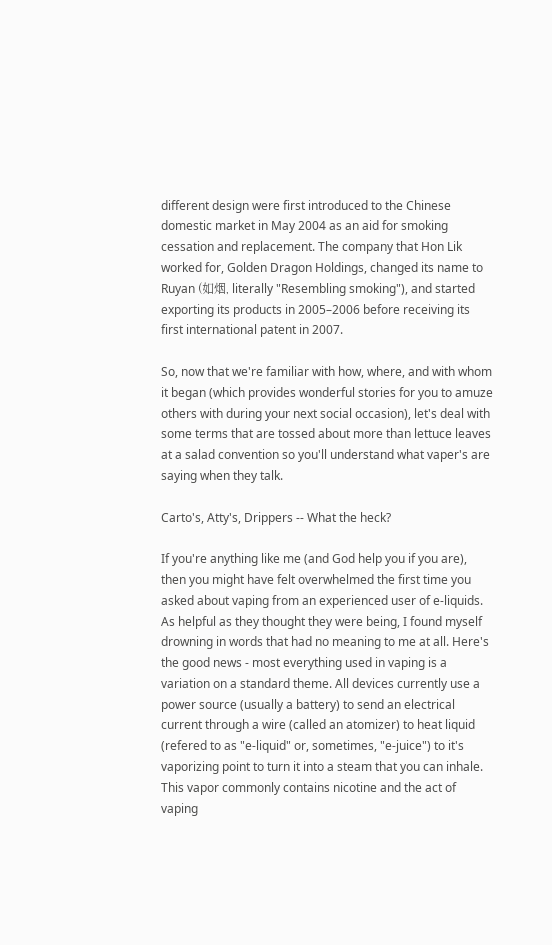different design were first introduced to the Chinese domestic market in May 2004 as an aid for smoking cessation and replacement. The company that Hon Lik worked for, Golden Dragon Holdings, changed its name to Ruyan (如烟, literally "Resembling smoking"), and started exporting its products in 2005–2006 before receiving its first international patent in 2007.

So, now that we're familiar with how, where, and with whom it began (which provides wonderful stories for you to amuze others with during your next social occasion), let's deal with some terms that are tossed about more than lettuce leaves at a salad convention so you'll understand what vaper's are saying when they talk.

Carto's, Atty's, Drippers -- What the heck?

If you're anything like me (and God help you if you are), then you might have felt overwhelmed the first time you asked about vaping from an experienced user of e-liquids. As helpful as they thought they were being, I found myself drowning in words that had no meaning to me at all. Here's the good news - most everything used in vaping is a variation on a standard theme. All devices currently use a power source (usually a battery) to send an electrical current through a wire (called an atomizer) to heat liquid (refered to as "e-liquid" or, sometimes, "e-juice") to it's vaporizing point to turn it into a steam that you can inhale. This vapor commonly contains nicotine and the act of vaping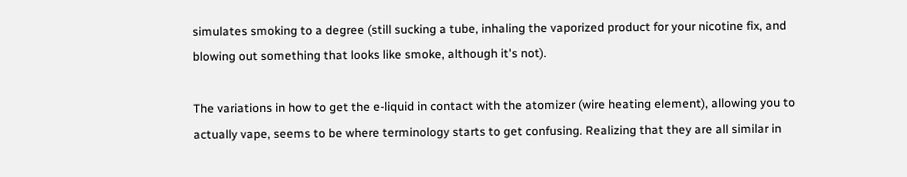simulates smoking to a degree (still sucking a tube, inhaling the vaporized product for your nicotine fix, and blowing out something that looks like smoke, although it's not).

The variations in how to get the e-liquid in contact with the atomizer (wire heating element), allowing you to actually vape, seems to be where terminology starts to get confusing. Realizing that they are all similar in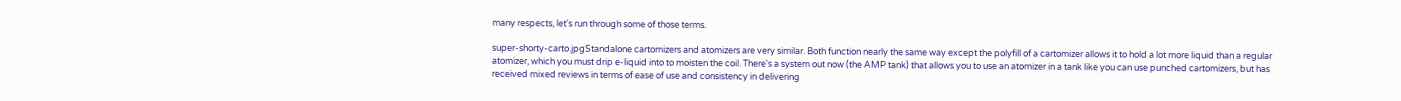many respects, let's run through some of those terms.

super-shorty-carto.jpgStandalone cartomizers and atomizers are very similar. Both function nearly the same way except the polyfill of a cartomizer allows it to hold a lot more liquid than a regular atomizer, which you must drip e-liquid into to moisten the coil. There's a system out now (the AMP tank) that allows you to use an atomizer in a tank like you can use punched cartomizers, but has received mixed reviews in terms of ease of use and consistency in delivering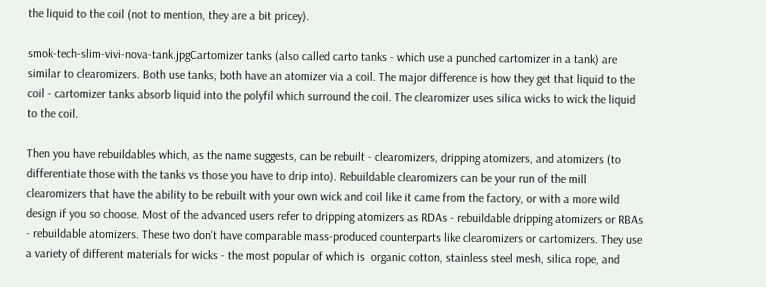the liquid to the coil (not to mention, they are a bit pricey).

smok-tech-slim-vivi-nova-tank.jpgCartomizer tanks (also called carto tanks - which use a punched cartomizer in a tank) are similar to clearomizers. Both use tanks, both have an atomizer via a coil. The major difference is how they get that liquid to the coil - cartomizer tanks absorb liquid into the polyfil which surround the coil. The clearomizer uses silica wicks to wick the liquid to the coil.

Then you have rebuildables which, as the name suggests, can be rebuilt - clearomizers, dripping atomizers, and atomizers (to differentiate those with the tanks vs those you have to drip into). Rebuildable clearomizers can be your run of the mill clearomizers that have the ability to be rebuilt with your own wick and coil like it came from the factory, or with a more wild design if you so choose. Most of the advanced users refer to dripping atomizers as RDAs - rebuildable dripping atomizers or RBAs - rebuildable atomizers. These two don't have comparable mass-produced counterparts like clearomizers or cartomizers. They use a variety of different materials for wicks - the most popular of which is  organic cotton, stainless steel mesh, silica rope, and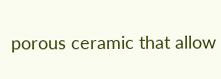porous ceramic that allow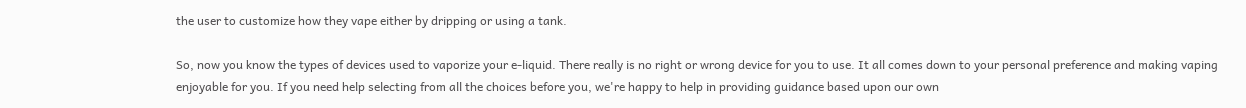the user to customize how they vape either by dripping or using a tank.

So, now you know the types of devices used to vaporize your e-liquid. There really is no right or wrong device for you to use. It all comes down to your personal preference and making vaping enjoyable for you. If you need help selecting from all the choices before you, we're happy to help in providing guidance based upon our own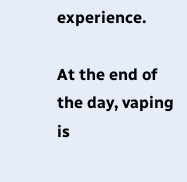experience.

At the end of the day, vaping is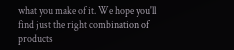what you make of it. We hope you'll find just the right combination of products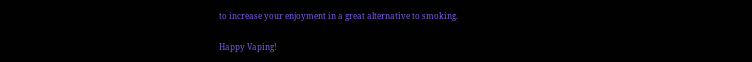to increase your enjoyment in a great alternative to smoking.

Happy Vaping!